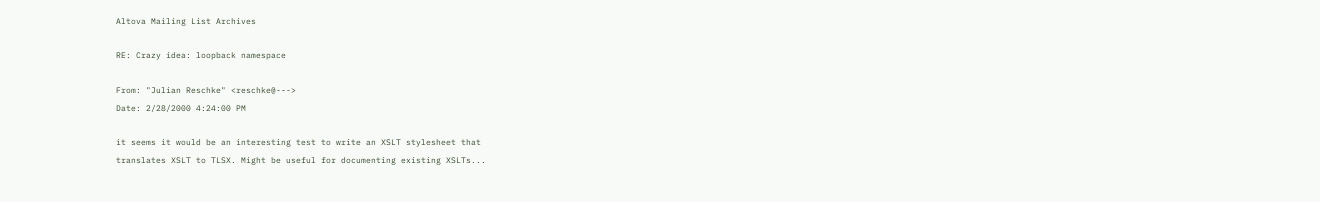Altova Mailing List Archives

RE: Crazy idea: loopback namespace

From: "Julian Reschke" <reschke@--->
Date: 2/28/2000 4:24:00 PM

it seems it would be an interesting test to write an XSLT stylesheet that
translates XSLT to TLSX. Might be useful for documenting existing XSLTs...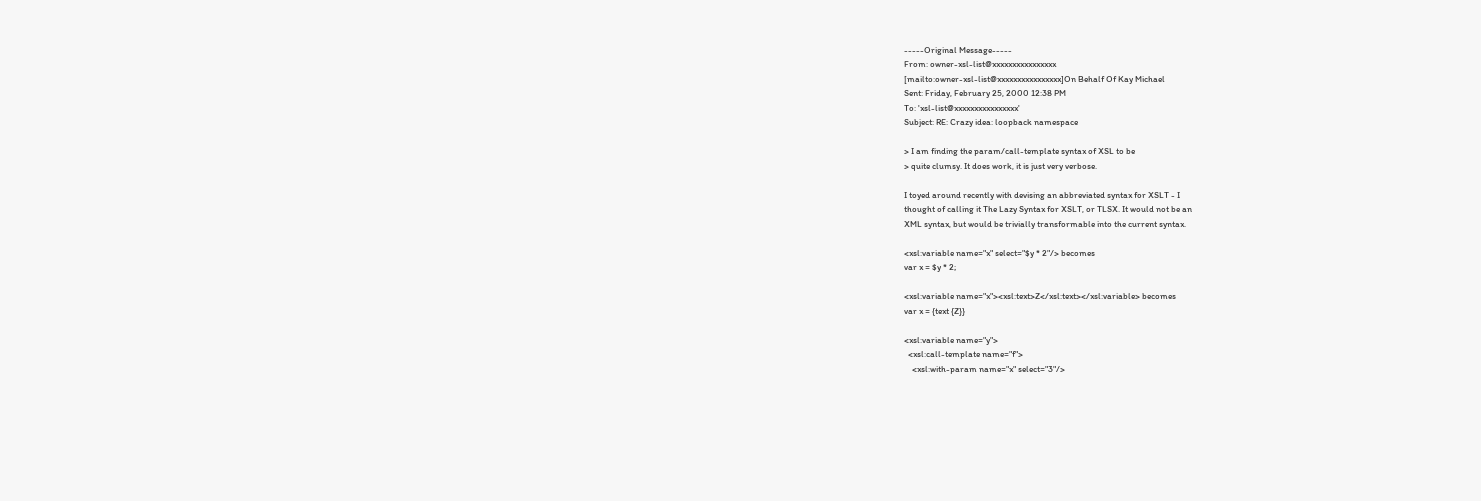-----Original Message-----
From: owner-xsl-list@xxxxxxxxxxxxxxxx
[mailto:owner-xsl-list@xxxxxxxxxxxxxxxx]On Behalf Of Kay Michael
Sent: Friday, February 25, 2000 12:38 PM
To: 'xsl-list@xxxxxxxxxxxxxxxx'
Subject: RE: Crazy idea: loopback namespace

> I am finding the param/call-template syntax of XSL to be
> quite clumsy. It does work, it is just very verbose.

I toyed around recently with devising an abbreviated syntax for XSLT - I
thought of calling it The Lazy Syntax for XSLT, or TLSX. It would not be an
XML syntax, but would be trivially transformable into the current syntax.

<xsl:variable name="x" select="$y * 2"/> becomes
var x = $y * 2;

<xsl:variable name="x"><xsl:text>Z</xsl:text></xsl:variable> becomes
var x = {text {Z}}

<xsl:variable name="y">
  <xsl:call-template name="f">
    <xsl:with-param name="x" select="3"/>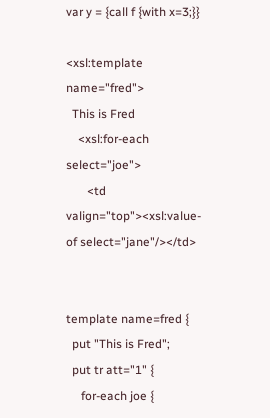var y = {call f {with x=3;}}

<xsl:template name="fred">
  This is Fred
    <xsl:for-each select="joe">
       <td valign="top"><xsl:value-of select="jane"/></td>


template name=fred {
  put "This is Fred";
  put tr att="1" {
     for-each joe {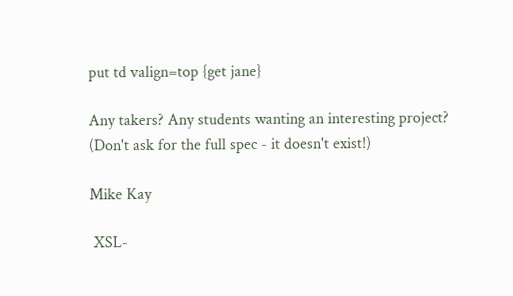put td valign=top {get jane}

Any takers? Any students wanting an interesting project?
(Don't ask for the full spec - it doesn't exist!)

Mike Kay

 XSL-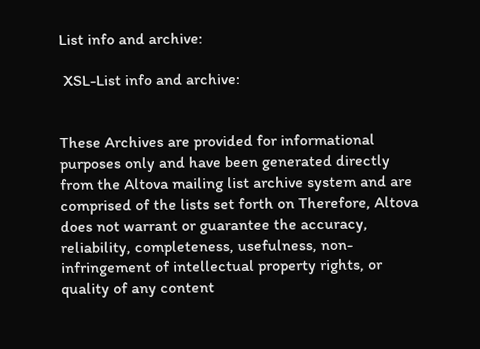List info and archive:

 XSL-List info and archive:


These Archives are provided for informational purposes only and have been generated directly from the Altova mailing list archive system and are comprised of the lists set forth on Therefore, Altova does not warrant or guarantee the accuracy, reliability, completeness, usefulness, non-infringement of intellectual property rights, or quality of any content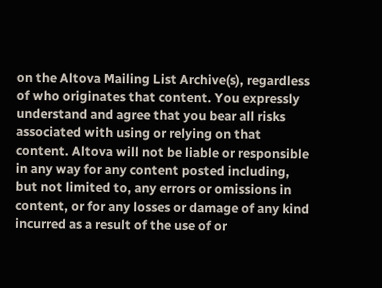on the Altova Mailing List Archive(s), regardless of who originates that content. You expressly understand and agree that you bear all risks associated with using or relying on that content. Altova will not be liable or responsible in any way for any content posted including, but not limited to, any errors or omissions in content, or for any losses or damage of any kind incurred as a result of the use of or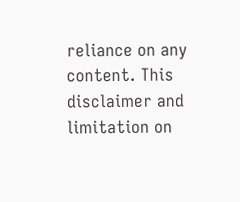reliance on any content. This disclaimer and limitation on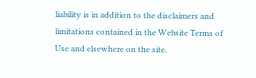liability is in addition to the disclaimers and limitations contained in the Website Terms of Use and elsewhere on the site.